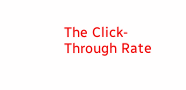The Click-Through Rate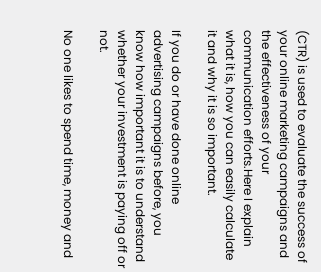(CTR) is used to evaluate the success of your online marketing campaigns and the effectiveness of your communication efforts.Here I explain what it is, how you can easily calculate it and why it is so important.

If you do or have done online advertising campaigns before, you know how important it is to understand whether your investment is paying off or not.

No one likes to spend time, money and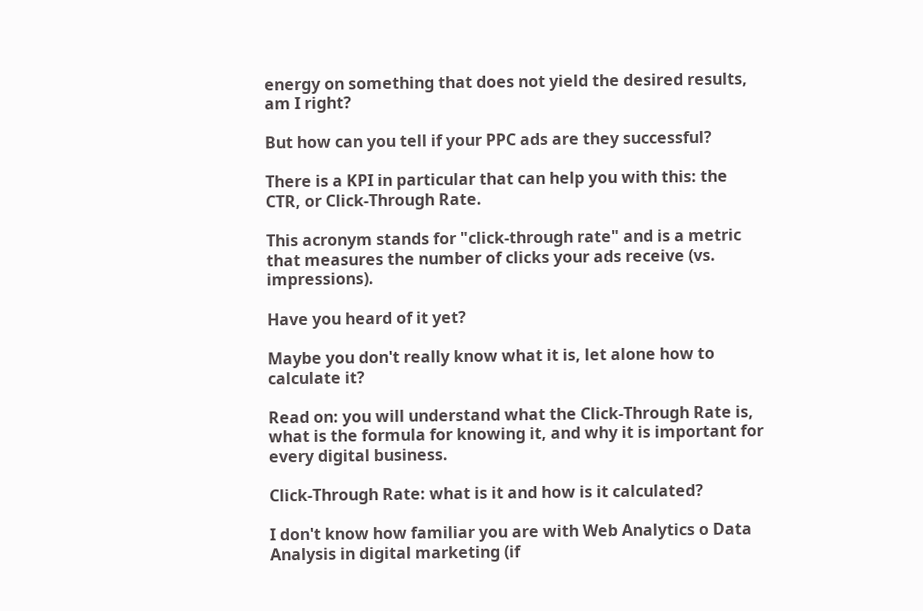energy on something that does not yield the desired results, am I right?

But how can you tell if your PPC ads are they successful?

There is a KPI in particular that can help you with this: the CTR, or Click-Through Rate.

This acronym stands for "click-through rate" and is a metric that measures the number of clicks your ads receive (vs. impressions).

Have you heard of it yet?

Maybe you don't really know what it is, let alone how to calculate it?

Read on: you will understand what the Click-Through Rate is, what is the formula for knowing it, and why it is important for every digital business.

Click-Through Rate: what is it and how is it calculated?

I don't know how familiar you are with Web Analytics o Data Analysis in digital marketing (if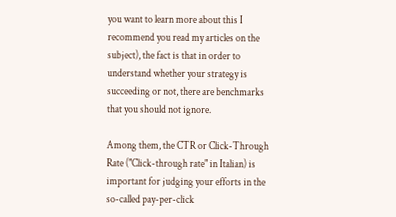you want to learn more about this I recommend you read my articles on the subject), the fact is that in order to understand whether your strategy is succeeding or not, there are benchmarks that you should not ignore.

Among them, the CTR or Click-Through Rate ("Click-through rate" in Italian) is important for judging your efforts in the so-called pay-per-click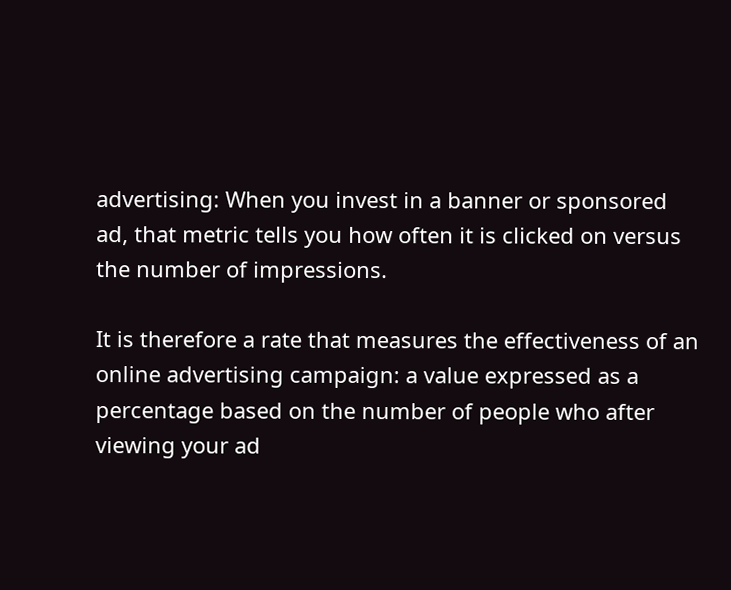advertising: When you invest in a banner or sponsored ad, that metric tells you how often it is clicked on versus the number of impressions.

It is therefore a rate that measures the effectiveness of an online advertising campaign: a value expressed as a percentage based on the number of people who after viewing your ad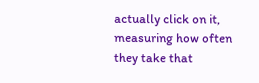actually click on it, measuring how often they take that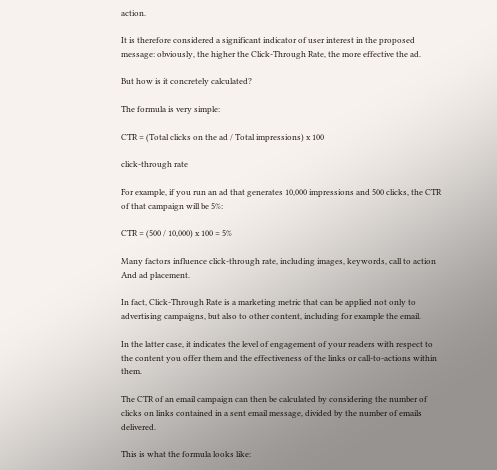action.

It is therefore considered a significant indicator of user interest in the proposed message: obviously, the higher the Click-Through Rate, the more effective the ad.

But how is it concretely calculated?

The formula is very simple:

CTR = (Total clicks on the ad / Total impressions) x 100

click-through rate

For example, if you run an ad that generates 10,000 impressions and 500 clicks, the CTR of that campaign will be 5%:

CTR = (500 / 10,000) x 100 = 5%

Many factors influence click-through rate, including images, keywords, call to action And ad placement.

In fact, Click-Through Rate is a marketing metric that can be applied not only to advertising campaigns, but also to other content, including for example the email.

In the latter case, it indicates the level of engagement of your readers with respect to the content you offer them and the effectiveness of the links or call-to-actions within them.

The CTR of an email campaign can then be calculated by considering the number of clicks on links contained in a sent email message, divided by the number of emails delivered.

This is what the formula looks like: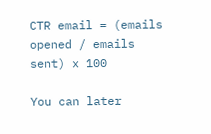CTR email = (emails opened / emails sent) x 100

You can later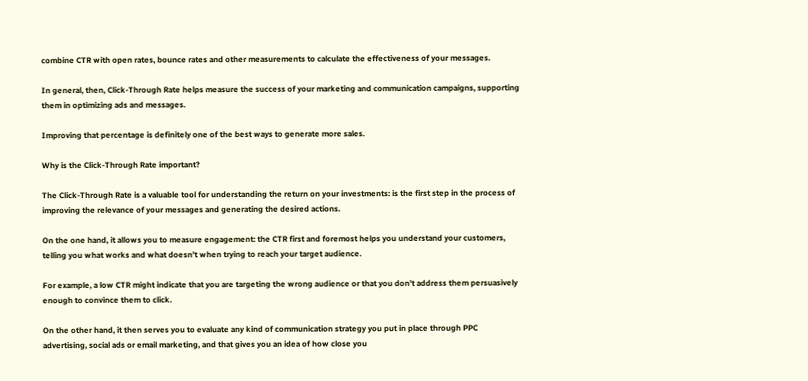combine CTR with open rates, bounce rates and other measurements to calculate the effectiveness of your messages.

In general, then, Click-Through Rate helps measure the success of your marketing and communication campaigns, supporting them in optimizing ads and messages.

Improving that percentage is definitely one of the best ways to generate more sales.

Why is the Click-Through Rate important?

The Click-Through Rate is a valuable tool for understanding the return on your investments: is the first step in the process of improving the relevance of your messages and generating the desired actions.

On the one hand, it allows you to measure engagement: the CTR first and foremost helps you understand your customers, telling you what works and what doesn't when trying to reach your target audience.

For example, a low CTR might indicate that you are targeting the wrong audience or that you don't address them persuasively enough to convince them to click.

On the other hand, it then serves you to evaluate any kind of communication strategy you put in place through PPC advertising, social ads or email marketing, and that gives you an idea of how close you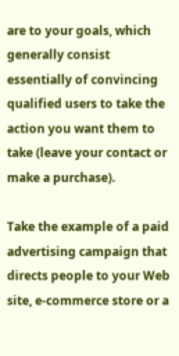are to your goals, which generally consist essentially of convincing qualified users to take the action you want them to take (leave your contact or make a purchase).

Take the example of a paid advertising campaign that directs people to your Web site, e-commerce store or a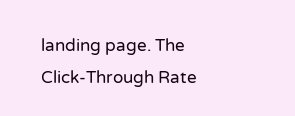landing page. The Click-Through Rate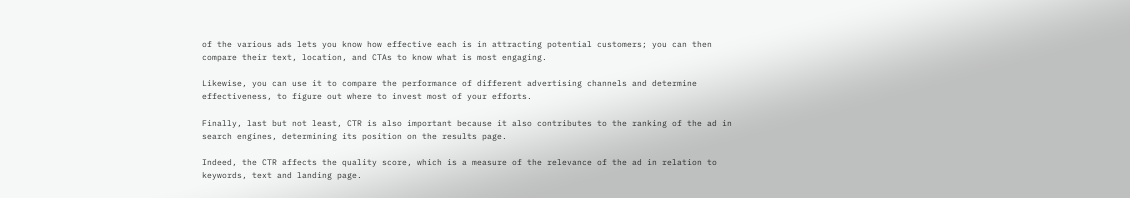of the various ads lets you know how effective each is in attracting potential customers; you can then compare their text, location, and CTAs to know what is most engaging.

Likewise, you can use it to compare the performance of different advertising channels and determine effectiveness, to figure out where to invest most of your efforts.

Finally, last but not least, CTR is also important because it also contributes to the ranking of the ad in search engines, determining its position on the results page.

Indeed, the CTR affects the quality score, which is a measure of the relevance of the ad in relation to keywords, text and landing page.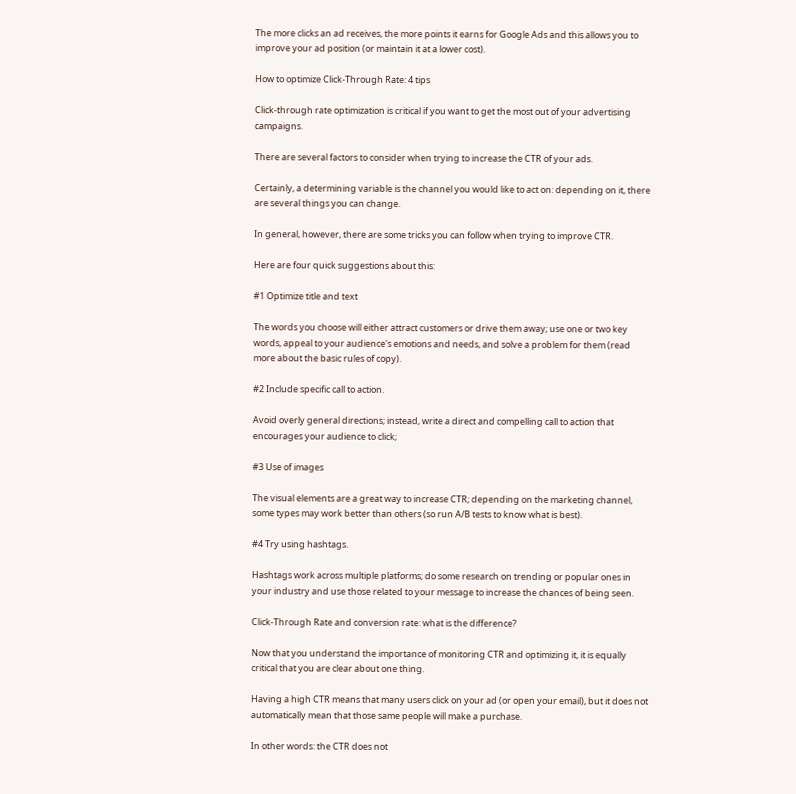The more clicks an ad receives, the more points it earns for Google Ads and this allows you to improve your ad position (or maintain it at a lower cost).

How to optimize Click-Through Rate: 4 tips

Click-through rate optimization is critical if you want to get the most out of your advertising campaigns.

There are several factors to consider when trying to increase the CTR of your ads.

Certainly, a determining variable is the channel you would like to act on: depending on it, there are several things you can change.

In general, however, there are some tricks you can follow when trying to improve CTR.

Here are four quick suggestions about this:

#1 Optimize title and text

The words you choose will either attract customers or drive them away; use one or two key words, appeal to your audience's emotions and needs, and solve a problem for them (read more about the basic rules of copy).

#2 Include specific call to action.

Avoid overly general directions; instead, write a direct and compelling call to action that encourages your audience to click;

#3 Use of images

The visual elements are a great way to increase CTR; depending on the marketing channel, some types may work better than others (so run A/B tests to know what is best).

#4 Try using hashtags.

Hashtags work across multiple platforms; do some research on trending or popular ones in your industry and use those related to your message to increase the chances of being seen.

Click-Through Rate and conversion rate: what is the difference?

Now that you understand the importance of monitoring CTR and optimizing it, it is equally critical that you are clear about one thing.

Having a high CTR means that many users click on your ad (or open your email), but it does not automatically mean that those same people will make a purchase.

In other words: the CTR does not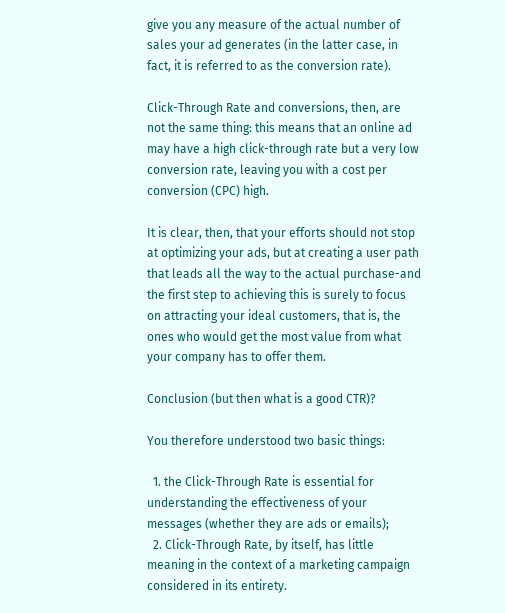give you any measure of the actual number of sales your ad generates (in the latter case, in fact, it is referred to as the conversion rate).

Click-Through Rate and conversions, then, are not the same thing: this means that an online ad may have a high click-through rate but a very low conversion rate, leaving you with a cost per conversion (CPC) high.

It is clear, then, that your efforts should not stop at optimizing your ads, but at creating a user path that leads all the way to the actual purchase-and the first step to achieving this is surely to focus on attracting your ideal customers, that is, the ones who would get the most value from what your company has to offer them.

Conclusion (but then what is a good CTR)?

You therefore understood two basic things:

  1. the Click-Through Rate is essential for understanding the effectiveness of your messages (whether they are ads or emails);
  2. Click-Through Rate, by itself, has little meaning in the context of a marketing campaign considered in its entirety.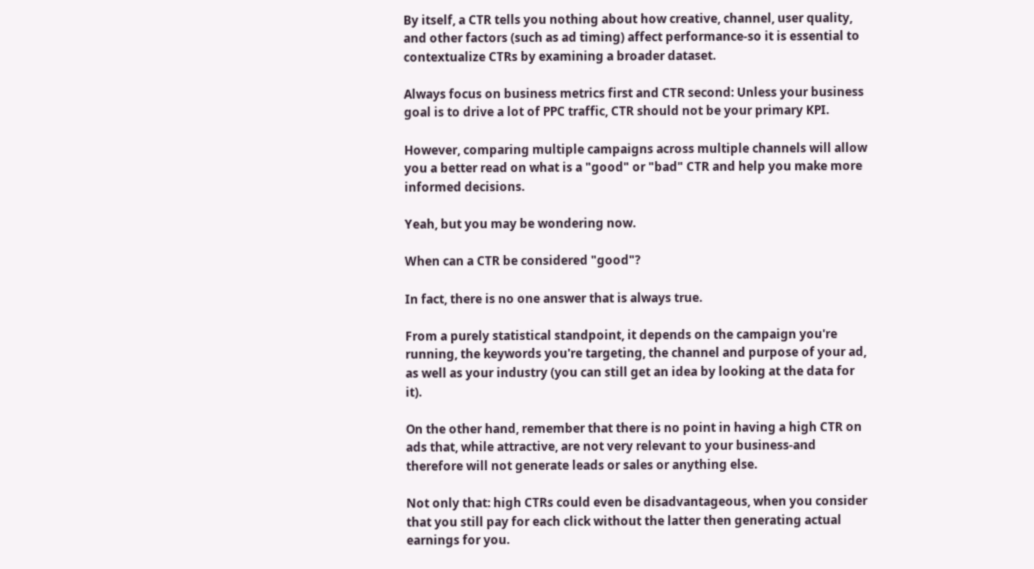By itself, a CTR tells you nothing about how creative, channel, user quality, and other factors (such as ad timing) affect performance-so it is essential to contextualize CTRs by examining a broader dataset.

Always focus on business metrics first and CTR second: Unless your business goal is to drive a lot of PPC traffic, CTR should not be your primary KPI.

However, comparing multiple campaigns across multiple channels will allow you a better read on what is a "good" or "bad" CTR and help you make more informed decisions.

Yeah, but you may be wondering now.

When can a CTR be considered "good"?

In fact, there is no one answer that is always true.

From a purely statistical standpoint, it depends on the campaign you're running, the keywords you're targeting, the channel and purpose of your ad, as well as your industry (you can still get an idea by looking at the data for it).

On the other hand, remember that there is no point in having a high CTR on ads that, while attractive, are not very relevant to your business-and therefore will not generate leads or sales or anything else.

Not only that: high CTRs could even be disadvantageous, when you consider that you still pay for each click without the latter then generating actual earnings for you.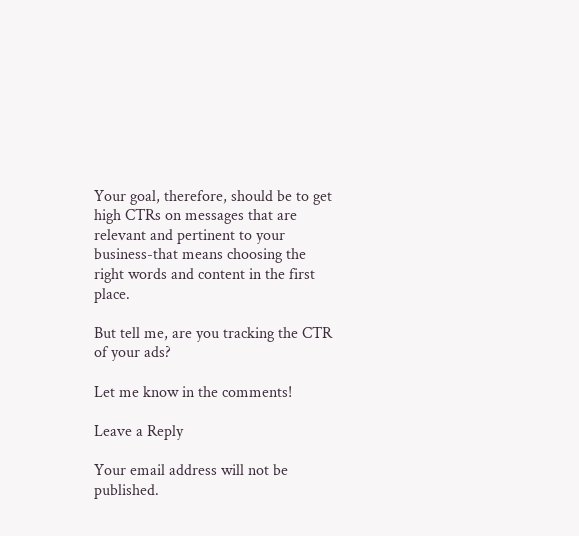Your goal, therefore, should be to get high CTRs on messages that are relevant and pertinent to your business-that means choosing the right words and content in the first place.

But tell me, are you tracking the CTR of your ads?

Let me know in the comments!

Leave a Reply

Your email address will not be published.